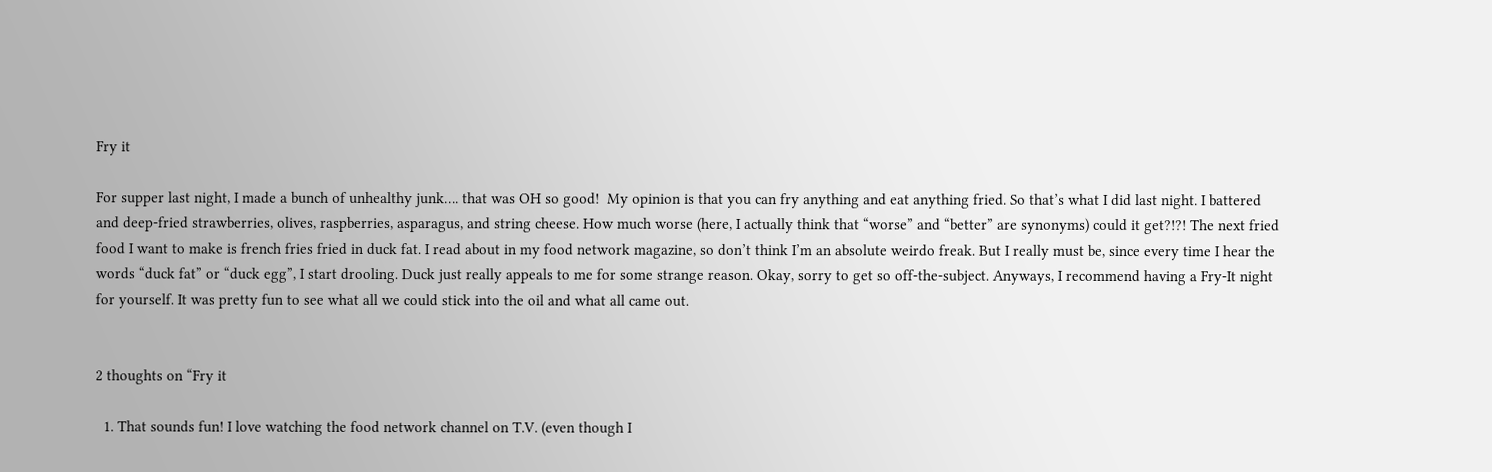Fry it

For supper last night, I made a bunch of unhealthy junk…. that was OH so good!  My opinion is that you can fry anything and eat anything fried. So that’s what I did last night. I battered and deep-fried strawberries, olives, raspberries, asparagus, and string cheese. How much worse (here, I actually think that “worse” and “better” are synonyms) could it get?!?! The next fried food I want to make is french fries fried in duck fat. I read about in my food network magazine, so don’t think I’m an absolute weirdo freak. But I really must be, since every time I hear the words “duck fat” or “duck egg”, I start drooling. Duck just really appeals to me for some strange reason. Okay, sorry to get so off-the-subject. Anyways, I recommend having a Fry-It night for yourself. It was pretty fun to see what all we could stick into the oil and what all came out.


2 thoughts on “Fry it

  1. That sounds fun! I love watching the food network channel on T.V. (even though I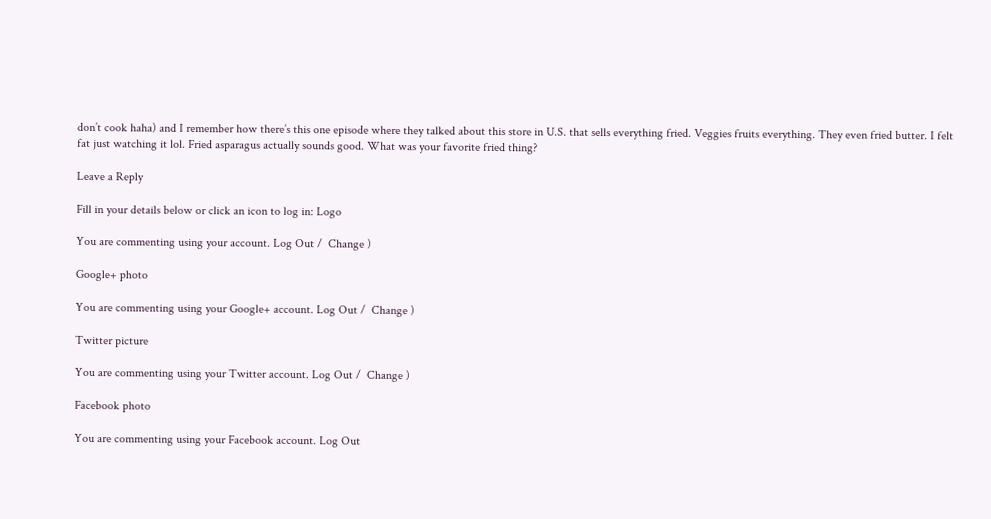don’t cook haha) and I remember how there’s this one episode where they talked about this store in U.S. that sells everything fried. Veggies fruits everything. They even fried butter. I felt fat just watching it lol. Fried asparagus actually sounds good. What was your favorite fried thing?

Leave a Reply

Fill in your details below or click an icon to log in: Logo

You are commenting using your account. Log Out /  Change )

Google+ photo

You are commenting using your Google+ account. Log Out /  Change )

Twitter picture

You are commenting using your Twitter account. Log Out /  Change )

Facebook photo

You are commenting using your Facebook account. Log Out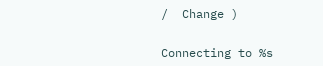/  Change )


Connecting to %s